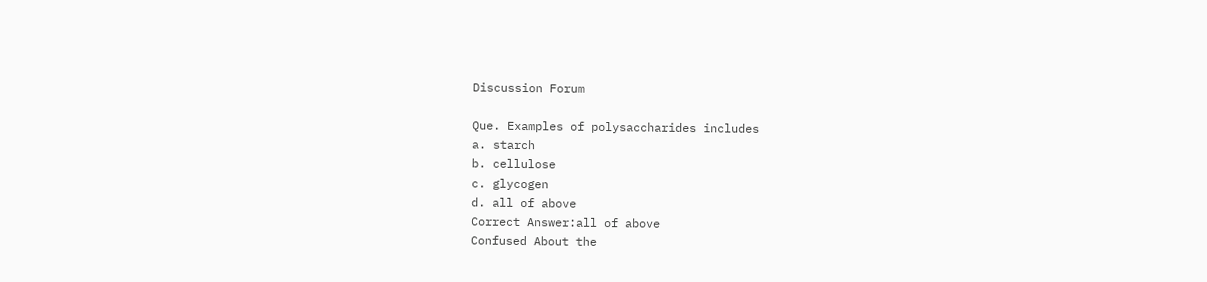Discussion Forum

Que. Examples of polysaccharides includes
a. starch
b. cellulose
c. glycogen
d. all of above
Correct Answer:all of above
Confused About the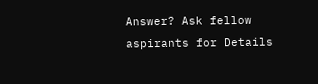Answer? Ask fellow aspirants for Details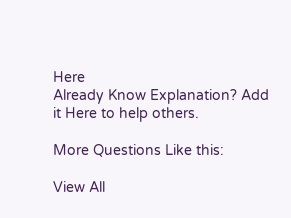Here
Already Know Explanation? Add it Here to help others.

More Questions Like this:

View All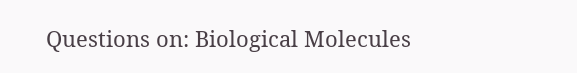Questions on: Biological Molecules